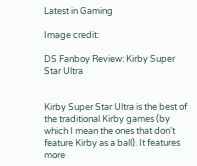Latest in Gaming

Image credit:

DS Fanboy Review: Kirby Super Star Ultra


Kirby Super Star Ultra is the best of the traditional Kirby games (by which I mean the ones that don't feature Kirby as a ball). It features more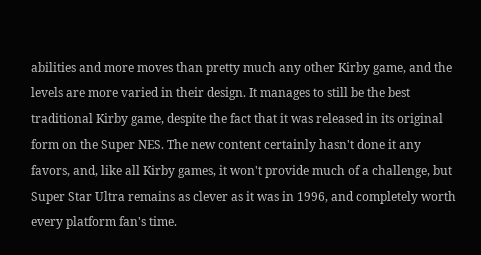abilities and more moves than pretty much any other Kirby game, and the levels are more varied in their design. It manages to still be the best traditional Kirby game, despite the fact that it was released in its original form on the Super NES. The new content certainly hasn't done it any favors, and, like all Kirby games, it won't provide much of a challenge, but Super Star Ultra remains as clever as it was in 1996, and completely worth every platform fan's time.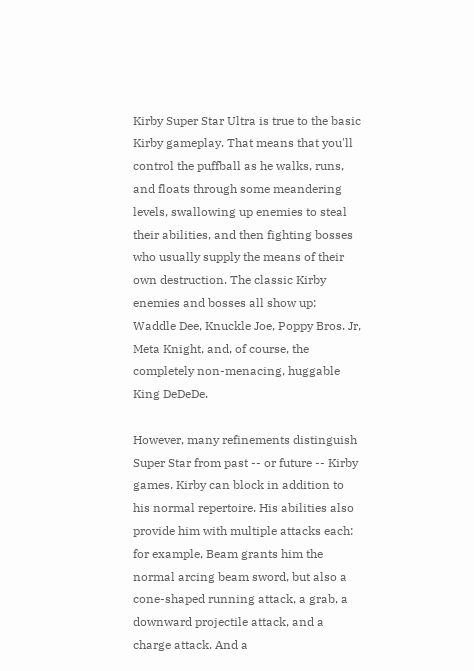Kirby Super Star Ultra is true to the basic Kirby gameplay. That means that you'll control the puffball as he walks, runs, and floats through some meandering levels, swallowing up enemies to steal their abilities, and then fighting bosses who usually supply the means of their own destruction. The classic Kirby enemies and bosses all show up: Waddle Dee, Knuckle Joe, Poppy Bros. Jr, Meta Knight, and, of course, the completely non-menacing, huggable King DeDeDe.

However, many refinements distinguish Super Star from past -- or future -- Kirby games. Kirby can block in addition to his normal repertoire. His abilities also provide him with multiple attacks each: for example, Beam grants him the normal arcing beam sword, but also a cone-shaped running attack, a grab, a downward projectile attack, and a charge attack. And a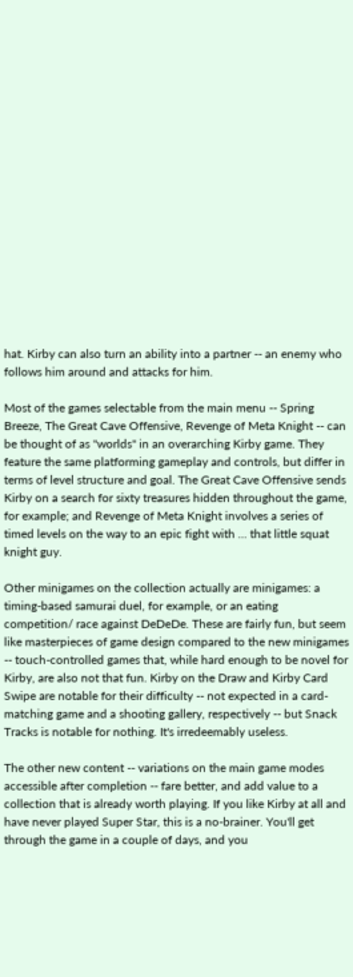hat. Kirby can also turn an ability into a partner -- an enemy who follows him around and attacks for him.

Most of the games selectable from the main menu -- Spring Breeze, The Great Cave Offensive, Revenge of Meta Knight -- can be thought of as "worlds" in an overarching Kirby game. They feature the same platforming gameplay and controls, but differ in terms of level structure and goal. The Great Cave Offensive sends Kirby on a search for sixty treasures hidden throughout the game, for example; and Revenge of Meta Knight involves a series of timed levels on the way to an epic fight with ... that little squat knight guy.

Other minigames on the collection actually are minigames: a timing-based samurai duel, for example, or an eating competition/ race against DeDeDe. These are fairly fun, but seem like masterpieces of game design compared to the new minigames -- touch-controlled games that, while hard enough to be novel for Kirby, are also not that fun. Kirby on the Draw and Kirby Card Swipe are notable for their difficulty -- not expected in a card-matching game and a shooting gallery, respectively -- but Snack Tracks is notable for nothing. It's irredeemably useless.

The other new content -- variations on the main game modes accessible after completion -- fare better, and add value to a collection that is already worth playing. If you like Kirby at all and have never played Super Star, this is a no-brainer. You'll get through the game in a couple of days, and you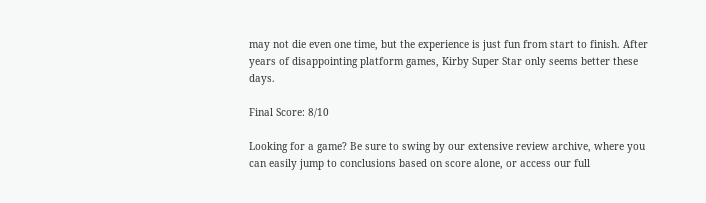may not die even one time, but the experience is just fun from start to finish. After years of disappointing platform games, Kirby Super Star only seems better these days.

Final Score: 8/10

Looking for a game? Be sure to swing by our extensive review archive, where you can easily jump to conclusions based on score alone, or access our full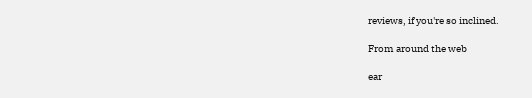reviews, if you're so inclined.

From around the web

ear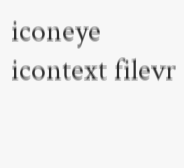iconeye icontext filevr